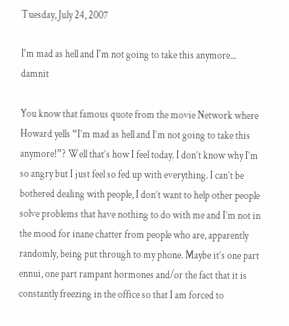Tuesday, July 24, 2007

I'm mad as hell and I'm not going to take this anymore... damnit

You know that famous quote from the movie Network where Howard yells “I’m mad as hell and I’m not going to take this anymore!”? Well that’s how I feel today. I don’t know why I’m so angry but I just feel so fed up with everything. I can’t be bothered dealing with people, I don’t want to help other people solve problems that have nothing to do with me and I’m not in the mood for inane chatter from people who are, apparently randomly, being put through to my phone. Maybe it’s one part ennui, one part rampant hormones and/or the fact that it is constantly freezing in the office so that I am forced to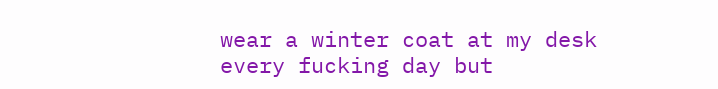wear a winter coat at my desk every fucking day but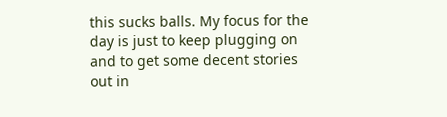this sucks balls. My focus for the day is just to keep plugging on and to get some decent stories out in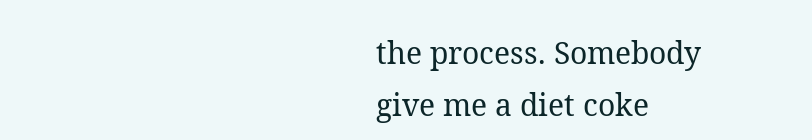the process. Somebody give me a diet coke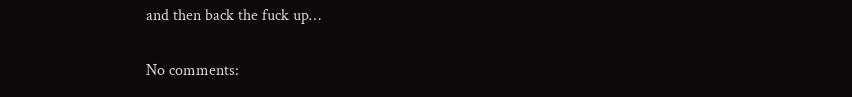and then back the fuck up…

No comments: